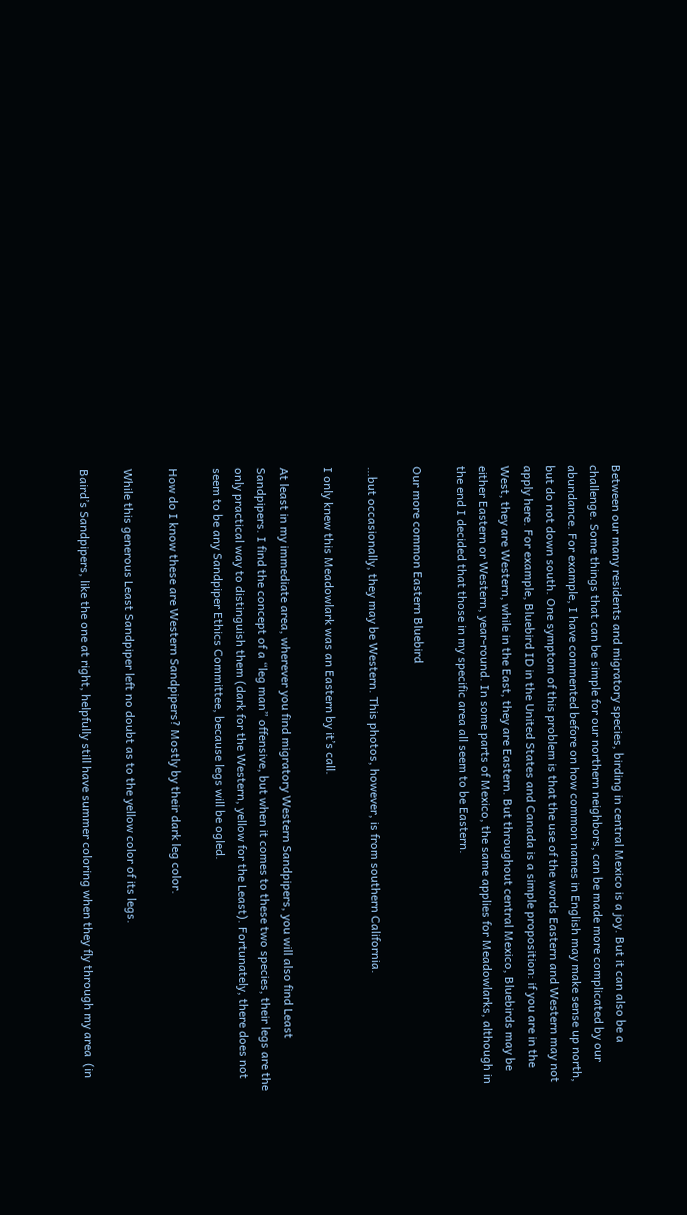Between our many residents and migratory species, birding in central Mexico is a joy. But it can also be a challenge. Some things that can be simple for our northern neighbors, can be made more complicated by our abundance. For example, I have commented before on how common names in English may make sense up north, but do not down south. One symptom of this problem is that the use of the words Eastern and Western may not apply here. For example, Bluebird ID in the United States and Canada is a simple proposition: if you are in the West, they are Western, while in the East, they are Eastern. But throughout central Mexico, Bluebirds may be either Eastern or Western, year-round. In some parts of Mexico, the same applies for Meadowlarks, although in the end I decided that those in my specific area all seem to be Eastern.

Our more common Eastern Bluebird

…but occasionally, they may be Western. This photos, however, is from southern California.

I only knew this Meadowlark was an Eastern by it’s call.

At least in my immediate area, wherever you find migratory Western Sandpipers, you will also find Least Sandpipers. I find the concept of a “leg man” offensive, but when it comes to these two species, their legs are the only practical way to distinguish them (dark for the Western, yellow for the Least). Fortunately, there does not seem to be any Sandpiper Ethics Committee, because legs will be ogled.

How do I know these are Western Sandpipers? Mostly by their dark leg color.

While this generous Least Sandpiper left no doubt as to the yellow color of its legs.

Baird’s Sandpipers, like the one at right, helpfully still have summer coloring when they fly through my area  (in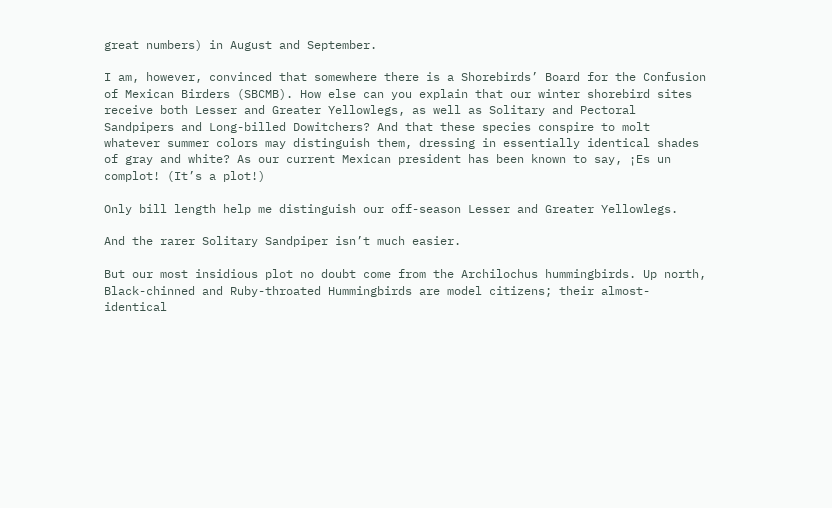great numbers) in August and September.

I am, however, convinced that somewhere there is a Shorebirds’ Board for the Confusion of Mexican Birders (SBCMB). How else can you explain that our winter shorebird sites receive both Lesser and Greater Yellowlegs, as well as Solitary and Pectoral Sandpipers and Long-billed Dowitchers? And that these species conspire to molt whatever summer colors may distinguish them, dressing in essentially identical shades of gray and white? As our current Mexican president has been known to say, ¡Es un complot! (It’s a plot!)

Only bill length help me distinguish our off-season Lesser and Greater Yellowlegs.

And the rarer Solitary Sandpiper isn’t much easier.

But our most insidious plot no doubt come from the Archilochus hummingbirds. Up north, Black-chinned and Ruby-throated Hummingbirds are model citizens; their almost-identical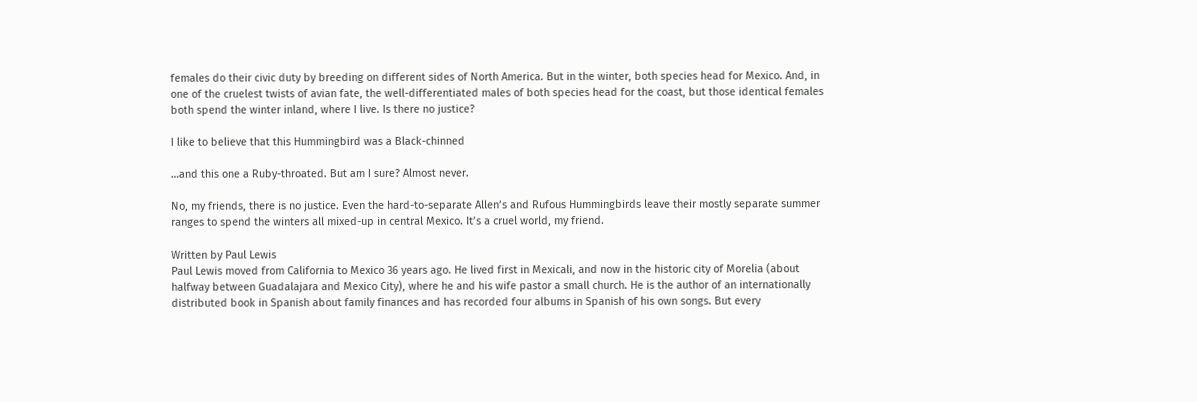females do their civic duty by breeding on different sides of North America. But in the winter, both species head for Mexico. And, in one of the cruelest twists of avian fate, the well-differentiated males of both species head for the coast, but those identical females both spend the winter inland, where I live. Is there no justice?

I like to believe that this Hummingbird was a Black-chinned

…and this one a Ruby-throated. But am I sure? Almost never.

No, my friends, there is no justice. Even the hard-to-separate Allen’s and Rufous Hummingbirds leave their mostly separate summer ranges to spend the winters all mixed-up in central Mexico. It’s a cruel world, my friend.

Written by Paul Lewis
Paul Lewis moved from California to Mexico 36 years ago. He lived first in Mexicali, and now in the historic city of Morelia (about halfway between Guadalajara and Mexico City), where he and his wife pastor a small church. He is the author of an internationally distributed book in Spanish about family finances and has recorded four albums in Spanish of his own songs. But every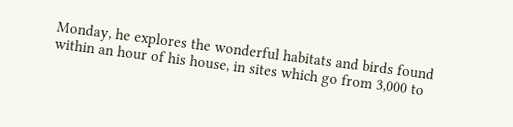Monday, he explores the wonderful habitats and birds found within an hour of his house, in sites which go from 3,000 to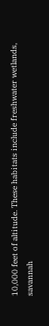10,000 feet of altitude. These habitats include freshwater wetlands, savannah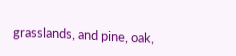grasslands, and pine, oak,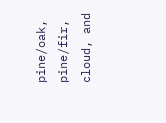pine/oak, pine/fir, cloud, and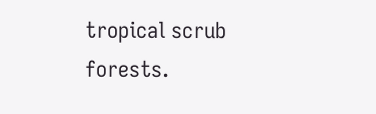tropical scrub forests.